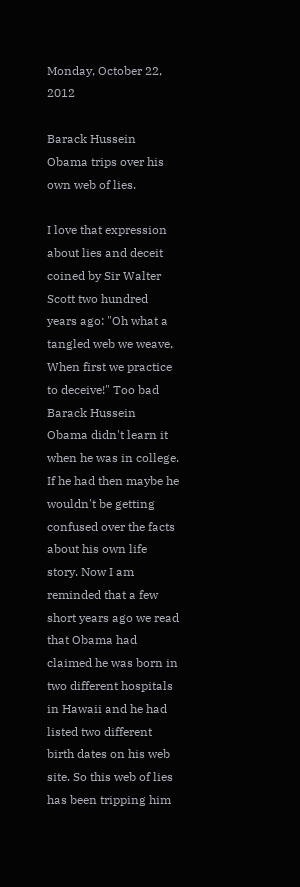Monday, October 22, 2012

Barack Hussein Obama trips over his own web of lies.

I love that expression about lies and deceit coined by Sir Walter Scott two hundred years ago: "Oh what a tangled web we weave, When first we practice to deceive!" Too bad Barack Hussein Obama didn't learn it when he was in college. If he had then maybe he wouldn't be getting confused over the facts about his own life story. Now I am reminded that a few short years ago we read that Obama had claimed he was born in two different hospitals in Hawaii and he had listed two different birth dates on his web site. So this web of lies has been tripping him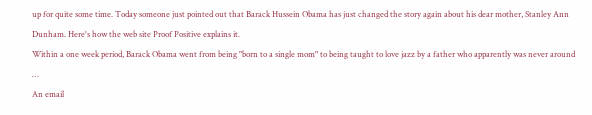up for quite some time. Today someone just pointed out that Barack Hussein Obama has just changed the story again about his dear mother, Stanley Ann Dunham. Here's how the web site Proof Positive explains it.
Within a one week period, Barack Obama went from being "born to a single mom" to being taught to love jazz by a father who apparently was never around …
An email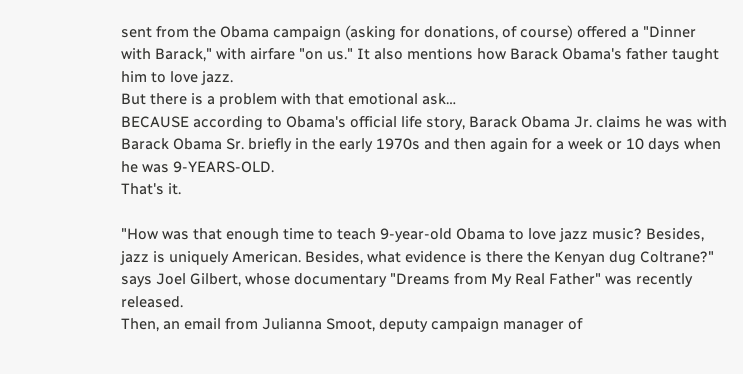sent from the Obama campaign (asking for donations, of course) offered a "Dinner with Barack," with airfare "on us." It also mentions how Barack Obama's father taught him to love jazz.
But there is a problem with that emotional ask…
BECAUSE according to Obama's official life story, Barack Obama Jr. claims he was with Barack Obama Sr. briefly in the early 1970s and then again for a week or 10 days when he was 9-YEARS-OLD.
That's it.

"How was that enough time to teach 9-year-old Obama to love jazz music? Besides, jazz is uniquely American. Besides, what evidence is there the Kenyan dug Coltrane?" says Joel Gilbert, whose documentary "Dreams from My Real Father" was recently released.
Then, an email from Julianna Smoot, deputy campaign manager of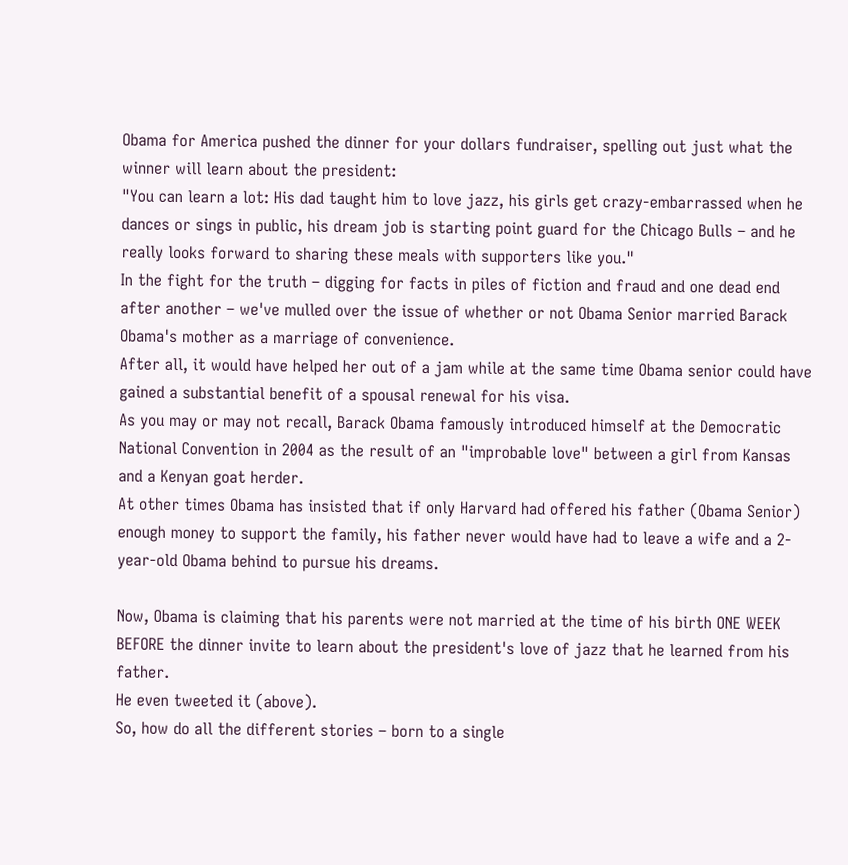Obama for America pushed the dinner for your dollars fundraiser, spelling out just what the winner will learn about the president:
"You can learn a lot: His dad taught him to love jazz, his girls get crazy-embarrassed when he dances or sings in public, his dream job is starting point guard for the Chicago Bulls – and he really looks forward to sharing these meals with supporters like you."
In the fight for the truth – digging for facts in piles of fiction and fraud and one dead end after another – we've mulled over the issue of whether or not Obama Senior married Barack Obama's mother as a marriage of convenience.
After all, it would have helped her out of a jam while at the same time Obama senior could have gained a substantial benefit of a spousal renewal for his visa.
As you may or may not recall, Barack Obama famously introduced himself at the Democratic National Convention in 2004 as the result of an "improbable love" between a girl from Kansas and a Kenyan goat herder.
At other times Obama has insisted that if only Harvard had offered his father (Obama Senior) enough money to support the family, his father never would have had to leave a wife and a 2-year-old Obama behind to pursue his dreams.

Now, Obama is claiming that his parents were not married at the time of his birth ONE WEEK BEFORE the dinner invite to learn about the president's love of jazz that he learned from his father.
He even tweeted it (above).
So, how do all the different stories – born to a single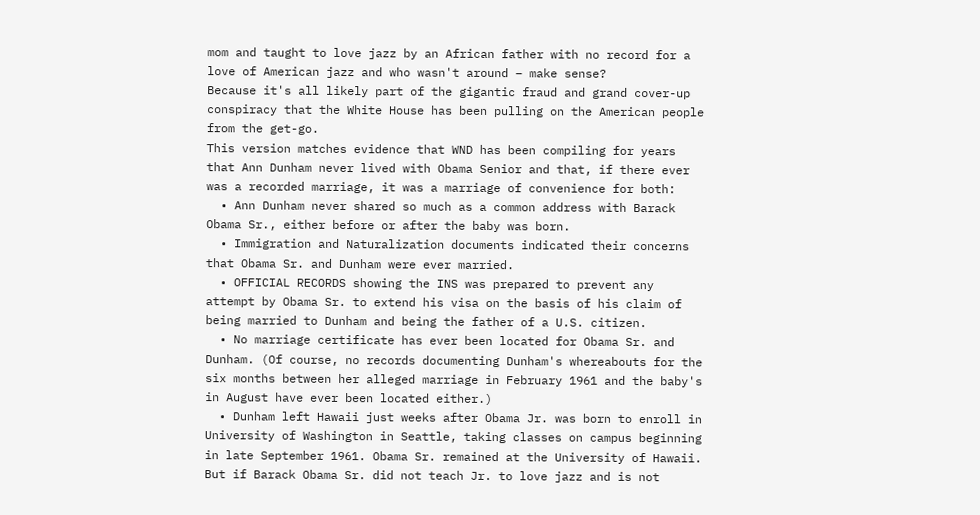mom and taught to love jazz by an African father with no record for a love of American jazz and who wasn't around – make sense?
Because it's all likely part of the gigantic fraud and grand cover-up conspiracy that the White House has been pulling on the American people from the get-go.
This version matches evidence that WND has been compiling for years that Ann Dunham never lived with Obama Senior and that, if there ever was a recorded marriage, it was a marriage of convenience for both:
  • Ann Dunham never shared so much as a common address with Barack Obama Sr., either before or after the baby was born.
  • Immigration and Naturalization documents indicated their concerns that Obama Sr. and Dunham were ever married.
  • OFFICIAL RECORDS showing the INS was prepared to prevent any attempt by Obama Sr. to extend his visa on the basis of his claim of being married to Dunham and being the father of a U.S. citizen.
  • No marriage certificate has ever been located for Obama Sr. and Dunham. (Of course, no records documenting Dunham's whereabouts for the six months between her alleged marriage in February 1961 and the baby's in August have ever been located either.)
  • Dunham left Hawaii just weeks after Obama Jr. was born to enroll in University of Washington in Seattle, taking classes on campus beginning in late September 1961. Obama Sr. remained at the University of Hawaii.
But if Barack Obama Sr. did not teach Jr. to love jazz and is not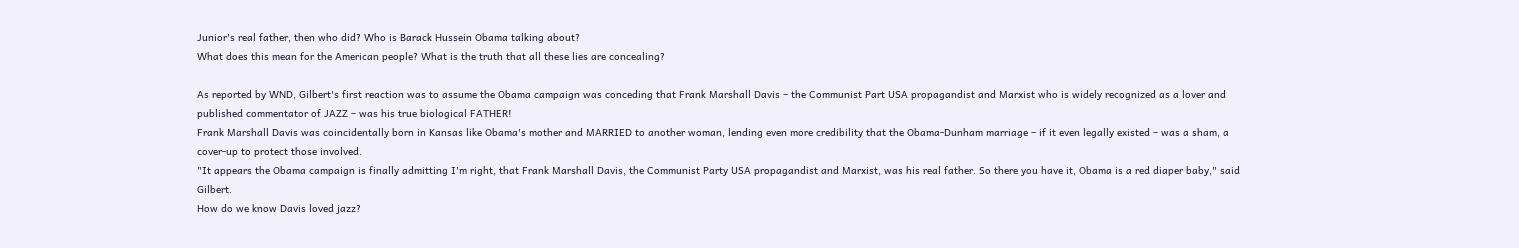Junior's real father, then who did? Who is Barack Hussein Obama talking about?
What does this mean for the American people? What is the truth that all these lies are concealing?

As reported by WND, Gilbert's first reaction was to assume the Obama campaign was conceding that Frank Marshall Davis – the Communist Part USA propagandist and Marxist who is widely recognized as a lover and published commentator of JAZZ – was his true biological FATHER!
Frank Marshall Davis was coincidentally born in Kansas like Obama's mother and MARRIED to another woman, lending even more credibility that the Obama-Dunham marriage – if it even legally existed – was a sham, a cover-up to protect those involved.
"It appears the Obama campaign is finally admitting I'm right, that Frank Marshall Davis, the Communist Party USA propagandist and Marxist, was his real father. So there you have it, Obama is a red diaper baby," said Gilbert.
How do we know Davis loved jazz?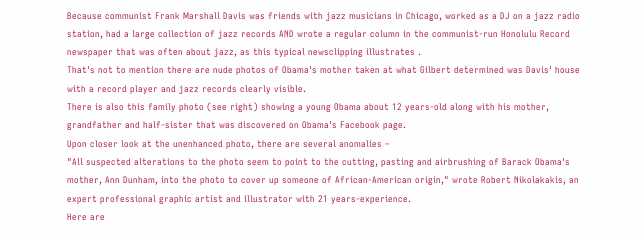Because communist Frank Marshall Davis was friends with jazz musicians in Chicago, worked as a DJ on a jazz radio station, had a large collection of jazz records AND wrote a regular column in the communist-run Honolulu Record newspaper that was often about jazz, as this typical newsclipping illustrates .
That's not to mention there are nude photos of Obama's mother taken at what Gilbert determined was Davis' house with a record player and jazz records clearly visible.
There is also this family photo (see right) showing a young Obama about 12 years-old along with his mother, grandfather and half-sister that was discovered on Obama's Facebook page.
Upon closer look at the unenhanced photo, there are several anomalies –
"All suspected alterations to the photo seem to point to the cutting, pasting and airbrushing of Barack Obama's mother, Ann Dunham, into the photo to cover up someone of African-American origin," wrote Robert Nikolakakis, an expert professional graphic artist and illustrator with 21 years-experience.
Here are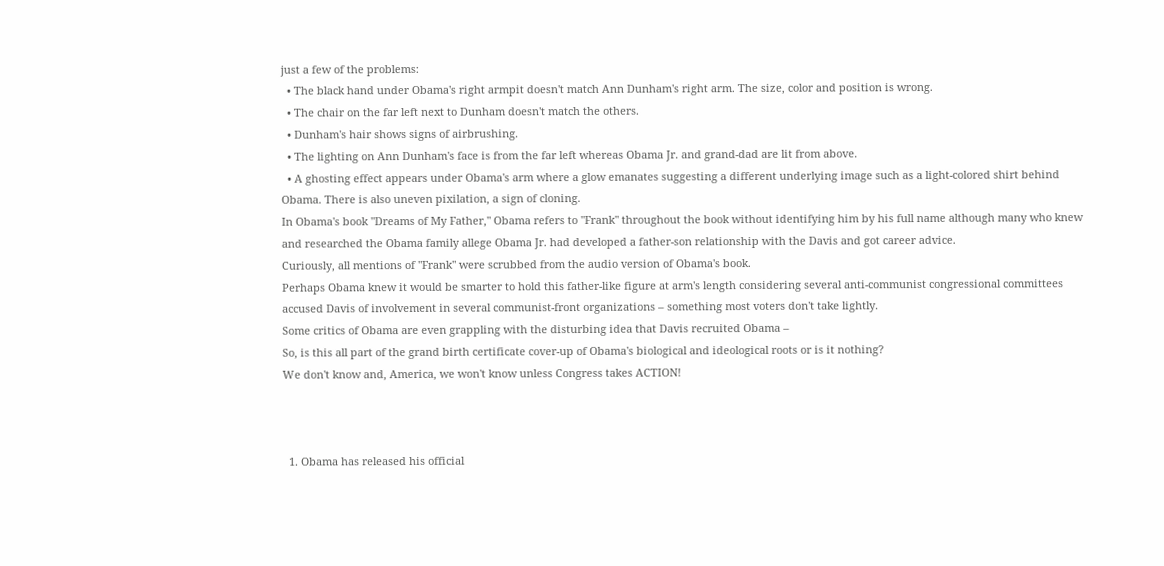just a few of the problems:
  • The black hand under Obama's right armpit doesn't match Ann Dunham's right arm. The size, color and position is wrong.
  • The chair on the far left next to Dunham doesn't match the others.
  • Dunham's hair shows signs of airbrushing.
  • The lighting on Ann Dunham's face is from the far left whereas Obama Jr. and grand-dad are lit from above.
  • A ghosting effect appears under Obama's arm where a glow emanates suggesting a different underlying image such as a light-colored shirt behind Obama. There is also uneven pixilation, a sign of cloning.
In Obama's book "Dreams of My Father," Obama refers to "Frank" throughout the book without identifying him by his full name although many who knew and researched the Obama family allege Obama Jr. had developed a father-son relationship with the Davis and got career advice.
Curiously, all mentions of "Frank" were scrubbed from the audio version of Obama's book.
Perhaps Obama knew it would be smarter to hold this father-like figure at arm's length considering several anti-communist congressional committees accused Davis of involvement in several communist-front organizations – something most voters don't take lightly.
Some critics of Obama are even grappling with the disturbing idea that Davis recruited Obama –
So, is this all part of the grand birth certificate cover-up of Obama's biological and ideological roots or is it nothing?
We don't know and, America, we won't know unless Congress takes ACTION!



  1. Obama has released his official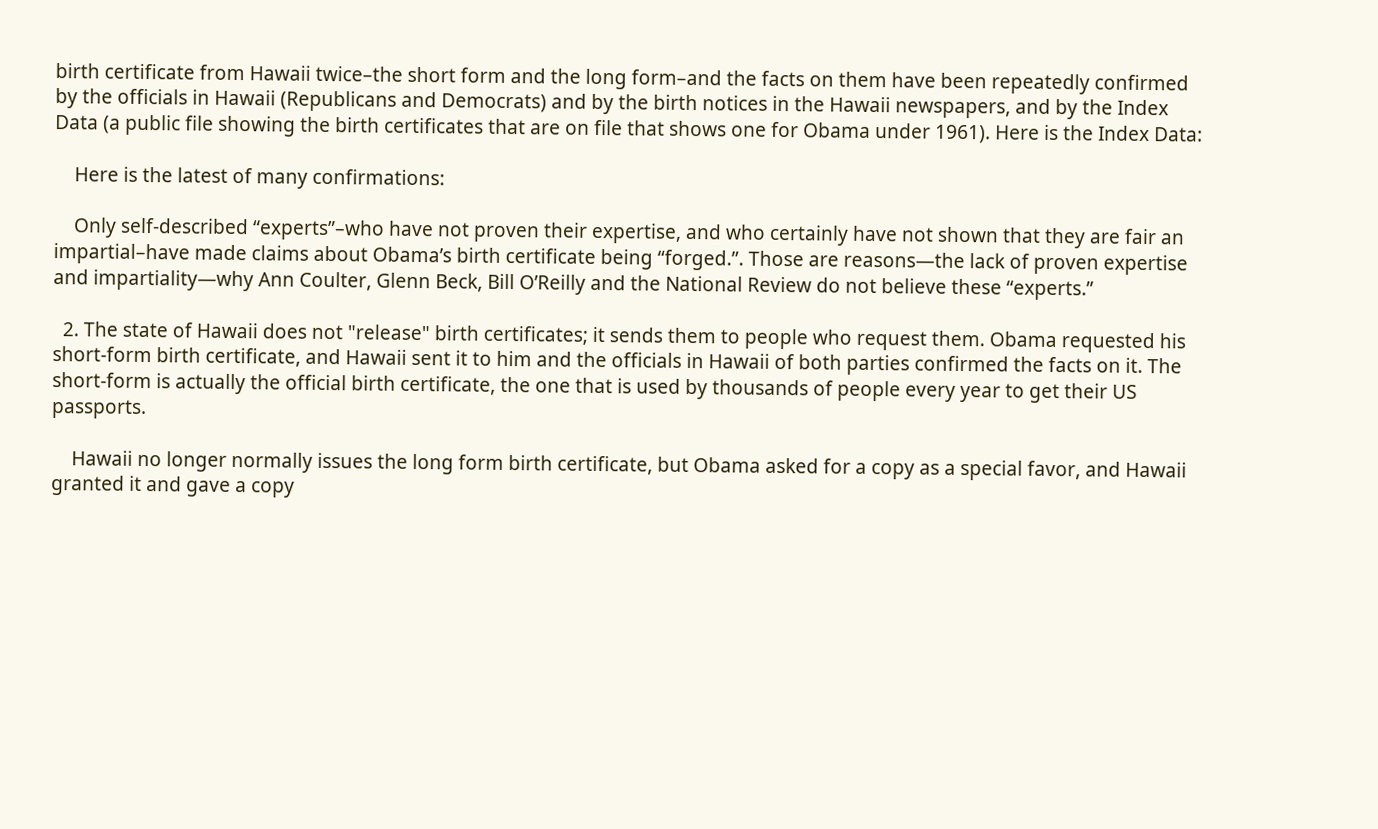birth certificate from Hawaii twice–the short form and the long form–and the facts on them have been repeatedly confirmed by the officials in Hawaii (Republicans and Democrats) and by the birth notices in the Hawaii newspapers, and by the Index Data (a public file showing the birth certificates that are on file that shows one for Obama under 1961). Here is the Index Data:

    Here is the latest of many confirmations:

    Only self-described “experts”–who have not proven their expertise, and who certainly have not shown that they are fair an impartial–have made claims about Obama’s birth certificate being “forged.”. Those are reasons—the lack of proven expertise and impartiality—why Ann Coulter, Glenn Beck, Bill O’Reilly and the National Review do not believe these “experts.”

  2. The state of Hawaii does not "release" birth certificates; it sends them to people who request them. Obama requested his short-form birth certificate, and Hawaii sent it to him and the officials in Hawaii of both parties confirmed the facts on it. The short-form is actually the official birth certificate, the one that is used by thousands of people every year to get their US passports.

    Hawaii no longer normally issues the long form birth certificate, but Obama asked for a copy as a special favor, and Hawaii granted it and gave a copy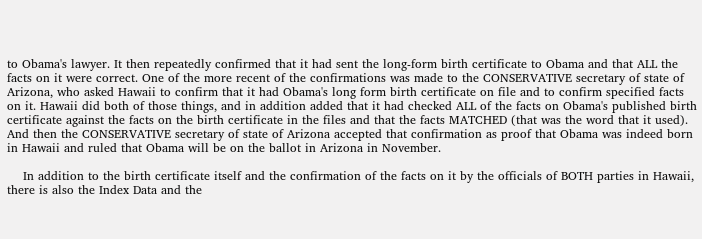to Obama's lawyer. It then repeatedly confirmed that it had sent the long-form birth certificate to Obama and that ALL the facts on it were correct. One of the more recent of the confirmations was made to the CONSERVATIVE secretary of state of Arizona, who asked Hawaii to confirm that it had Obama's long form birth certificate on file and to confirm specified facts on it. Hawaii did both of those things, and in addition added that it had checked ALL of the facts on Obama's published birth certificate against the facts on the birth certificate in the files and that the facts MATCHED (that was the word that it used). And then the CONSERVATIVE secretary of state of Arizona accepted that confirmation as proof that Obama was indeed born in Hawaii and ruled that Obama will be on the ballot in Arizona in November.

    In addition to the birth certificate itself and the confirmation of the facts on it by the officials of BOTH parties in Hawaii, there is also the Index Data and the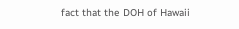fact that the DOH of Hawaii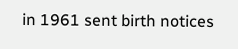in 1961 sent birth notices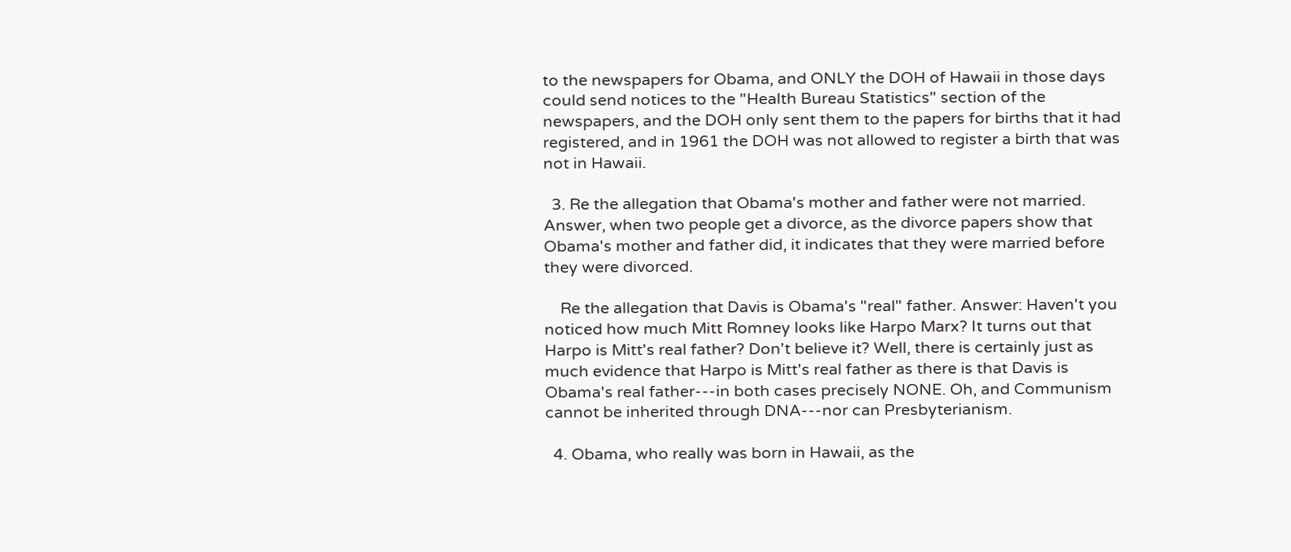to the newspapers for Obama, and ONLY the DOH of Hawaii in those days could send notices to the "Health Bureau Statistics" section of the newspapers, and the DOH only sent them to the papers for births that it had registered, and in 1961 the DOH was not allowed to register a birth that was not in Hawaii.

  3. Re the allegation that Obama's mother and father were not married. Answer, when two people get a divorce, as the divorce papers show that Obama's mother and father did, it indicates that they were married before they were divorced.

    Re the allegation that Davis is Obama's "real" father. Answer: Haven't you noticed how much Mitt Romney looks like Harpo Marx? It turns out that Harpo is Mitt's real father? Don't believe it? Well, there is certainly just as much evidence that Harpo is Mitt's real father as there is that Davis is Obama's real father---in both cases precisely NONE. Oh, and Communism cannot be inherited through DNA---nor can Presbyterianism.

  4. Obama, who really was born in Hawaii, as the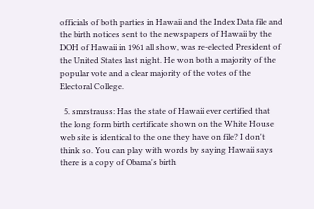officials of both parties in Hawaii and the Index Data file and the birth notices sent to the newspapers of Hawaii by the DOH of Hawaii in 1961 all show, was re-elected President of the United States last night. He won both a majority of the popular vote and a clear majority of the votes of the Electoral College.

  5. smrstrauss: Has the state of Hawaii ever certified that the long form birth certificate shown on the White House web site is identical to the one they have on file? I don't think so. You can play with words by saying Hawaii says there is a copy of Obama's birth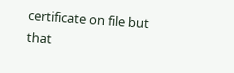certificate on file but that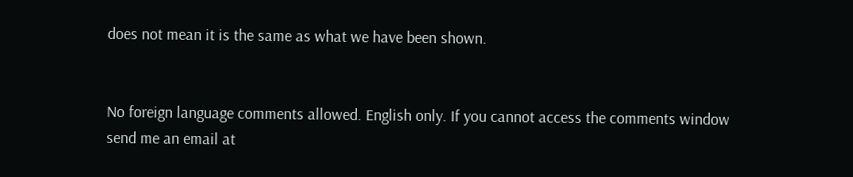does not mean it is the same as what we have been shown.


No foreign language comments allowed. English only. If you cannot access the comments window send me an email at